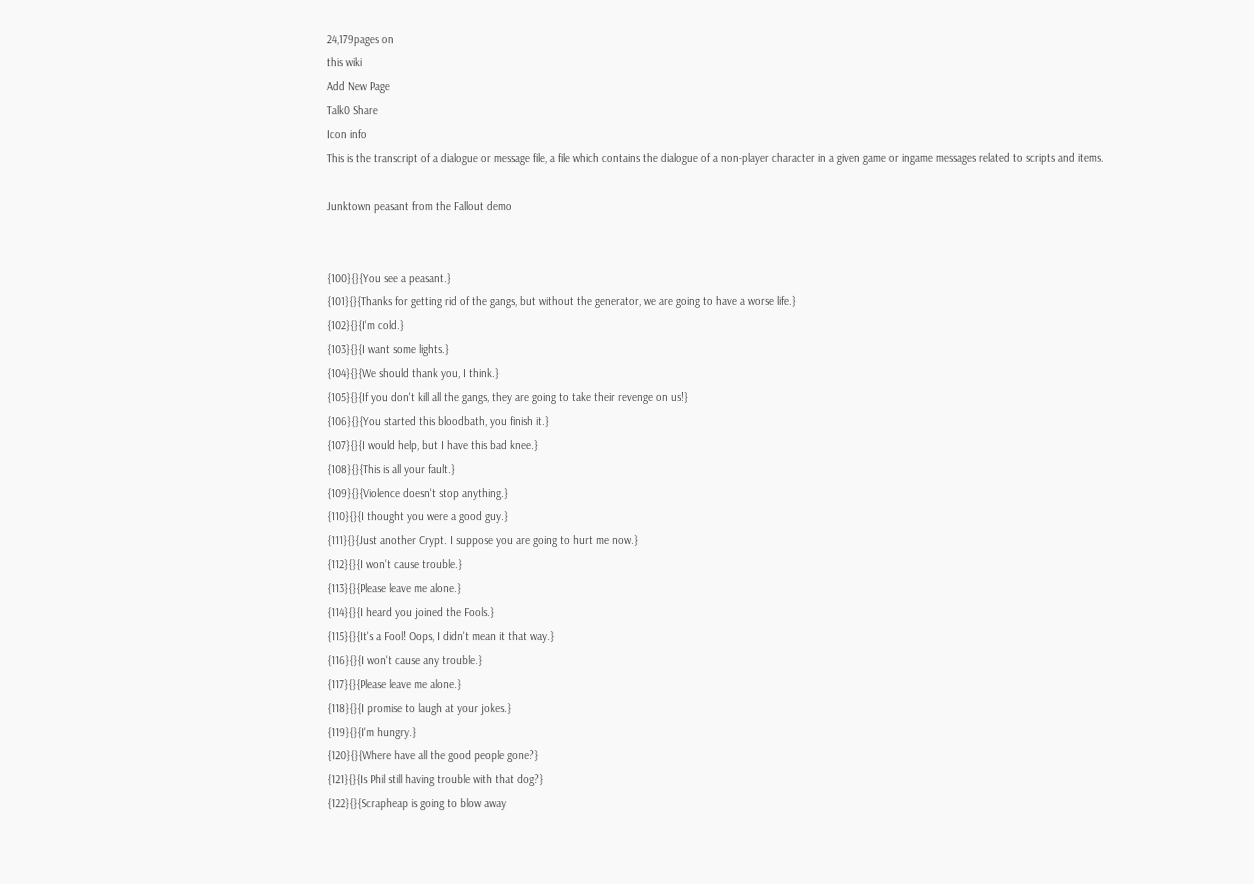24,179pages on
this wiki
Add New Page
Talk0 Share
Icon info
This is the transcript of a dialogue or message file, a file which contains the dialogue of a non-player character in a given game or ingame messages related to scripts and items.

Junktown peasant from the Fallout demo


{100}{}{You see a peasant.}
{101}{}{Thanks for getting rid of the gangs, but without the generator, we are going to have a worse life.}
{102}{}{I'm cold.}
{103}{}{I want some lights.}
{104}{}{We should thank you, I think.}
{105}{}{If you don't kill all the gangs, they are going to take their revenge on us!}
{106}{}{You started this bloodbath, you finish it.}
{107}{}{I would help, but I have this bad knee.}
{108}{}{This is all your fault.}
{109}{}{Violence doesn't stop anything.}
{110}{}{I thought you were a good guy.}
{111}{}{Just another Crypt. I suppose you are going to hurt me now.}
{112}{}{I won't cause trouble.}
{113}{}{Please leave me alone.}
{114}{}{I heard you joined the Fools.}
{115}{}{It's a Fool! Oops, I didn't mean it that way.}
{116}{}{I won't cause any trouble.}
{117}{}{Please leave me alone.}
{118}{}{I promise to laugh at your jokes.}
{119}{}{I'm hungry.}
{120}{}{Where have all the good people gone?}
{121}{}{Is Phil still having trouble with that dog?}
{122}{}{Scrapheap is going to blow away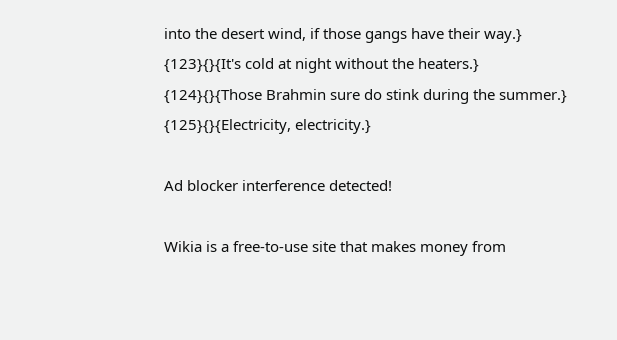into the desert wind, if those gangs have their way.}
{123}{}{It's cold at night without the heaters.}
{124}{}{Those Brahmin sure do stink during the summer.}
{125}{}{Electricity, electricity.}

Ad blocker interference detected!

Wikia is a free-to-use site that makes money from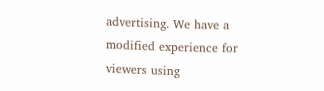advertising. We have a modified experience for viewers using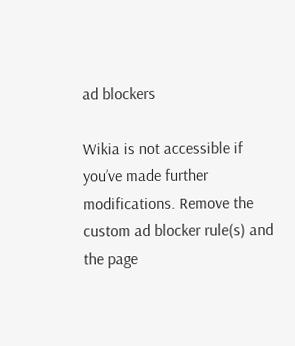ad blockers

Wikia is not accessible if you’ve made further modifications. Remove the custom ad blocker rule(s) and the page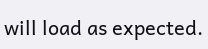will load as expected.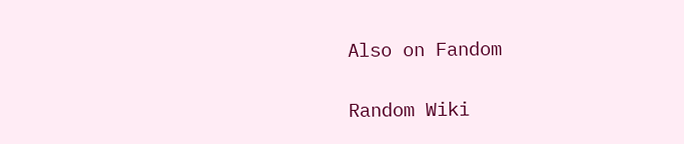Also on Fandom

Random Wiki